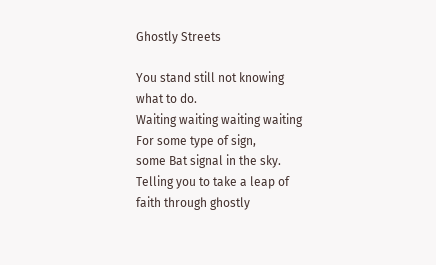Ghostly Streets

You stand still not knowing what to do.
Waiting waiting waiting waiting
For some type of sign,
some Bat signal in the sky.
Telling you to take a leap of faith through ghostly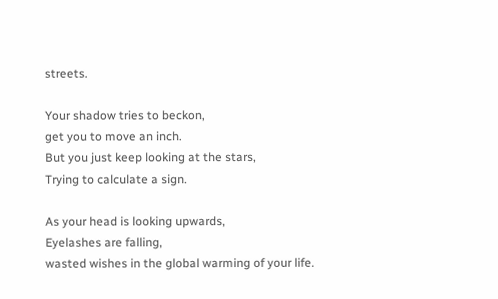streets.

Your shadow tries to beckon,
get you to move an inch.
But you just keep looking at the stars,
Trying to calculate a sign.

As your head is looking upwards,
Eyelashes are falling,
wasted wishes in the global warming of your life.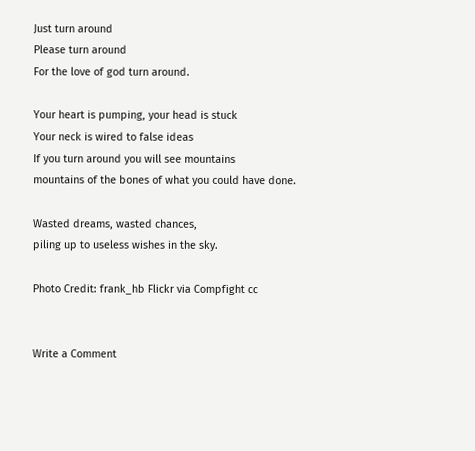Just turn around
Please turn around
For the love of god turn around.

Your heart is pumping, your head is stuck
Your neck is wired to false ideas
If you turn around you will see mountains
mountains of the bones of what you could have done.

Wasted dreams, wasted chances,
piling up to useless wishes in the sky.

Photo Credit: frank_hb Flickr via Compfight cc


Write a Comment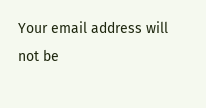Your email address will not be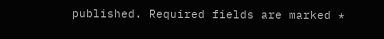published. Required fields are marked *